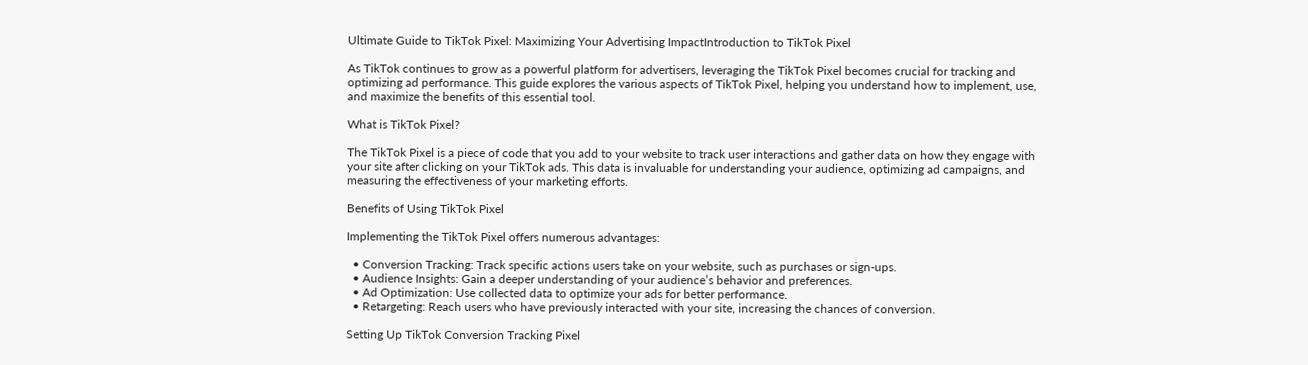Ultimate Guide to TikTok Pixel: Maximizing Your Advertising ImpactIntroduction to TikTok Pixel

As TikTok continues to grow as a powerful platform for advertisers, leveraging the TikTok Pixel becomes crucial for tracking and optimizing ad performance. This guide explores the various aspects of TikTok Pixel, helping you understand how to implement, use, and maximize the benefits of this essential tool.

What is TikTok Pixel?

The TikTok Pixel is a piece of code that you add to your website to track user interactions and gather data on how they engage with your site after clicking on your TikTok ads. This data is invaluable for understanding your audience, optimizing ad campaigns, and measuring the effectiveness of your marketing efforts.

Benefits of Using TikTok Pixel

Implementing the TikTok Pixel offers numerous advantages:

  • Conversion Tracking: Track specific actions users take on your website, such as purchases or sign-ups.
  • Audience Insights: Gain a deeper understanding of your audience’s behavior and preferences.
  • Ad Optimization: Use collected data to optimize your ads for better performance.
  • Retargeting: Reach users who have previously interacted with your site, increasing the chances of conversion.

Setting Up TikTok Conversion Tracking Pixel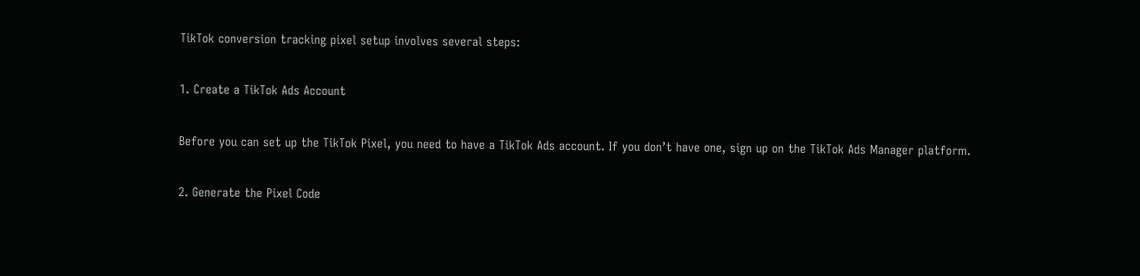TikTok conversion tracking pixel setup involves several steps:

1. Create a TikTok Ads Account

Before you can set up the TikTok Pixel, you need to have a TikTok Ads account. If you don’t have one, sign up on the TikTok Ads Manager platform.

2. Generate the Pixel Code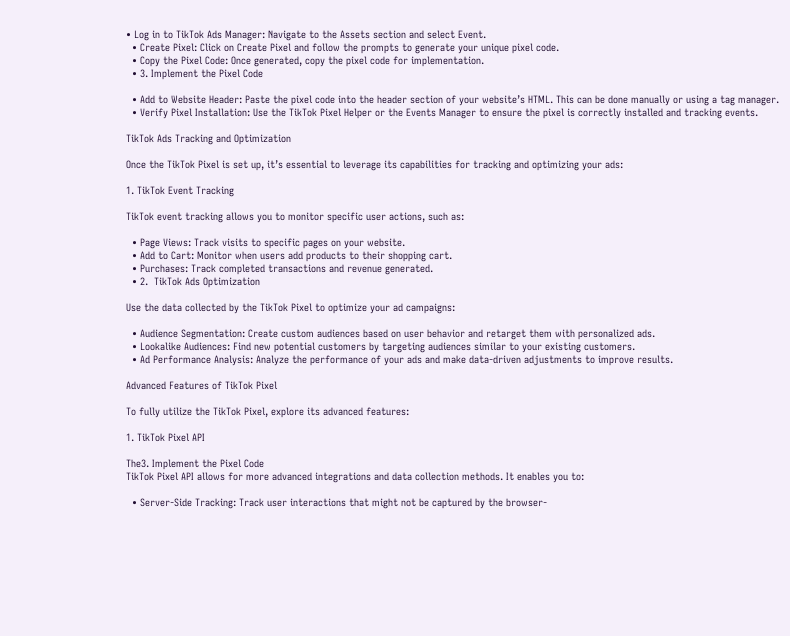• Log in to TikTok Ads Manager: Navigate to the Assets section and select Event.
  • Create Pixel: Click on Create Pixel and follow the prompts to generate your unique pixel code.
  • Copy the Pixel Code: Once generated, copy the pixel code for implementation.
  • 3. Implement the Pixel Code

  • Add to Website Header: Paste the pixel code into the header section of your website’s HTML. This can be done manually or using a tag manager.
  • Verify Pixel Installation: Use the TikTok Pixel Helper or the Events Manager to ensure the pixel is correctly installed and tracking events.

TikTok Ads Tracking and Optimization

Once the TikTok Pixel is set up, it’s essential to leverage its capabilities for tracking and optimizing your ads:

1. TikTok Event Tracking

TikTok event tracking allows you to monitor specific user actions, such as:

  • Page Views: Track visits to specific pages on your website.
  • Add to Cart: Monitor when users add products to their shopping cart.
  • Purchases: Track completed transactions and revenue generated.
  • 2.  TikTok Ads Optimization

Use the data collected by the TikTok Pixel to optimize your ad campaigns:

  • Audience Segmentation: Create custom audiences based on user behavior and retarget them with personalized ads.
  • Lookalike Audiences: Find new potential customers by targeting audiences similar to your existing customers.
  • Ad Performance Analysis: Analyze the performance of your ads and make data-driven adjustments to improve results.

Advanced Features of TikTok Pixel

To fully utilize the TikTok Pixel, explore its advanced features:

1. TikTok Pixel API

The3. Implement the Pixel Code
TikTok Pixel API allows for more advanced integrations and data collection methods. It enables you to:

  • Server-Side Tracking: Track user interactions that might not be captured by the browser-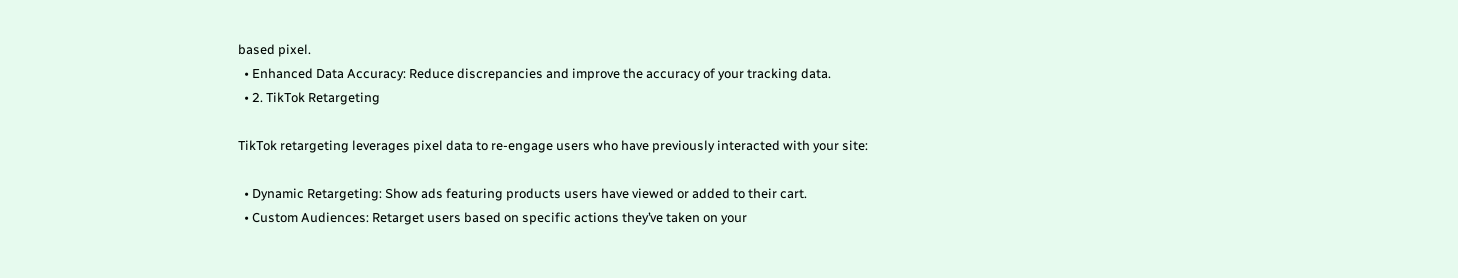based pixel.
  • Enhanced Data Accuracy: Reduce discrepancies and improve the accuracy of your tracking data.
  • 2. TikTok Retargeting

TikTok retargeting leverages pixel data to re-engage users who have previously interacted with your site:

  • Dynamic Retargeting: Show ads featuring products users have viewed or added to their cart.
  • Custom Audiences: Retarget users based on specific actions they’ve taken on your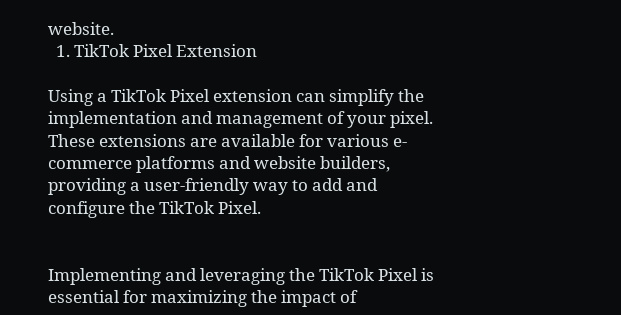website.
  1. TikTok Pixel Extension

Using a TikTok Pixel extension can simplify the implementation and management of your pixel. These extensions are available for various e-commerce platforms and website builders, providing a user-friendly way to add and configure the TikTok Pixel.


Implementing and leveraging the TikTok Pixel is essential for maximizing the impact of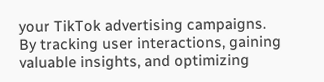your TikTok advertising campaigns. By tracking user interactions, gaining valuable insights, and optimizing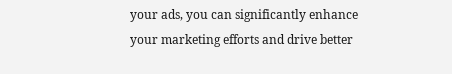your ads, you can significantly enhance your marketing efforts and drive better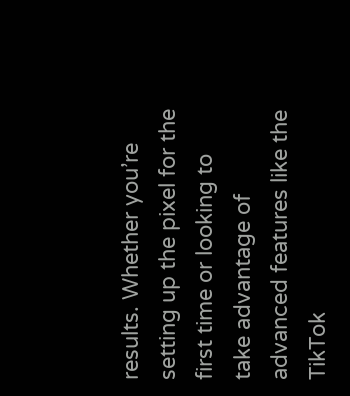results. Whether you’re setting up the pixel for the first time or looking to take advantage of advanced features like the TikTok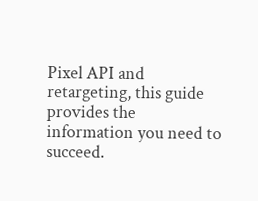Pixel API and retargeting, this guide provides the information you need to succeed.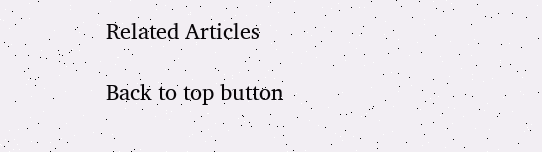Related Articles

Back to top button